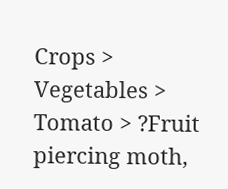Crops > Vegetables > Tomato > ?Fruit piercing moth,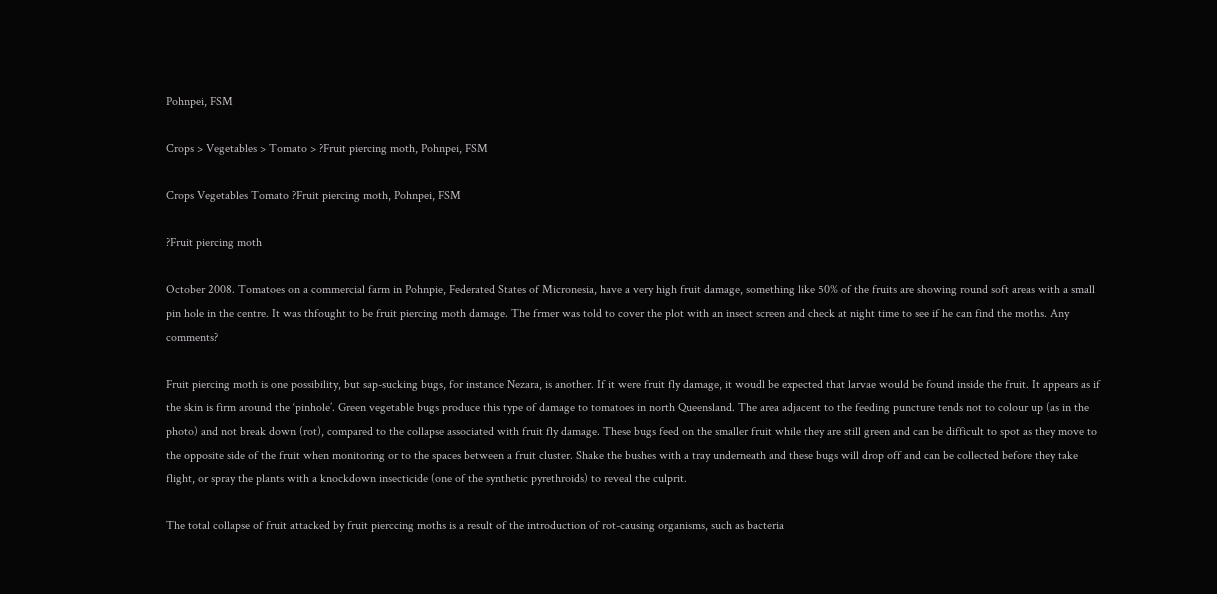Pohnpei, FSM

Crops > Vegetables > Tomato > ?Fruit piercing moth, Pohnpei, FSM

Crops Vegetables Tomato ?Fruit piercing moth, Pohnpei, FSM

?Fruit piercing moth

October 2008. Tomatoes on a commercial farm in Pohnpie, Federated States of Micronesia, have a very high fruit damage, something like 50% of the fruits are showing round soft areas with a small pin hole in the centre. It was thfought to be fruit piercing moth damage. The frmer was told to cover the plot with an insect screen and check at night time to see if he can find the moths. Any comments?

Fruit piercing moth is one possibility, but sap-sucking bugs, for instance Nezara, is another. If it were fruit fly damage, it woudl be expected that larvae would be found inside the fruit. It appears as if the skin is firm around the ‘pinhole’. Green vegetable bugs produce this type of damage to tomatoes in north Queensland. The area adjacent to the feeding puncture tends not to colour up (as in the photo) and not break down (rot), compared to the collapse associated with fruit fly damage. These bugs feed on the smaller fruit while they are still green and can be difficult to spot as they move to the opposite side of the fruit when monitoring or to the spaces between a fruit cluster. Shake the bushes with a tray underneath and these bugs will drop off and can be collected before they take flight, or spray the plants with a knockdown insecticide (one of the synthetic pyrethroids) to reveal the culprit.

The total collapse of fruit attacked by fruit pierccing moths is a result of the introduction of rot-causing organisms, such as bacteria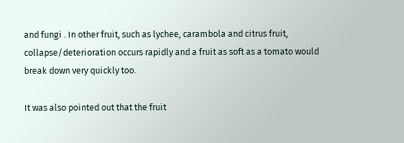and fungi . In other fruit, such as lychee, carambola and citrus fruit, collapse/deterioration occurs rapidly and a fruit as soft as a tomato would break down very quickly too.

It was also pointed out that the fruit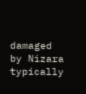damaged by Nizara typically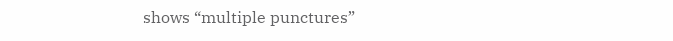shows “multiple punctures”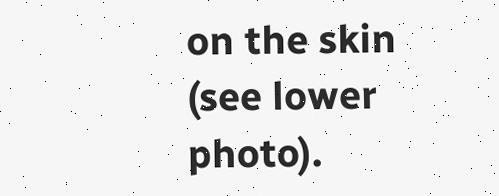on the skin (see lower photo).